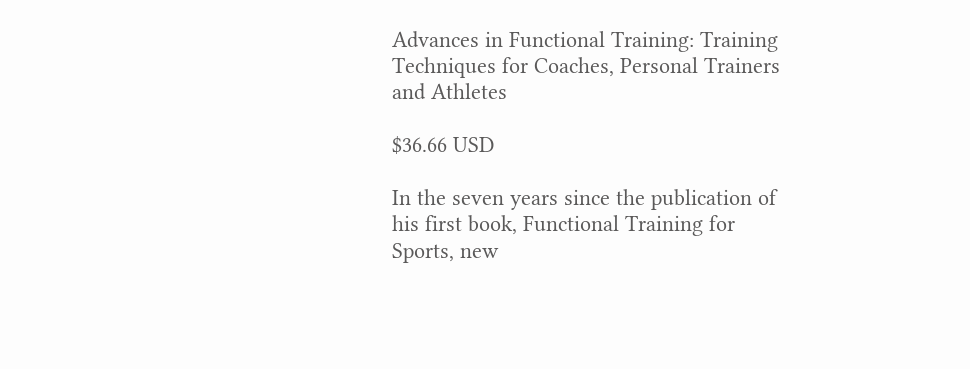Advances in Functional Training: Training Techniques for Coaches, Personal Trainers and Athletes

$36.66 USD

In the seven years since the publication of his first book, Functional Training for Sports, new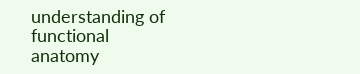understanding of functional anatomy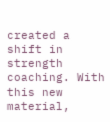created a shift in strength coaching. With this new material,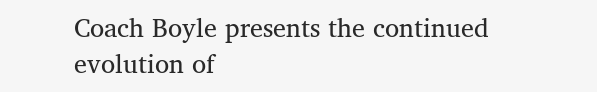Coach Boyle presents the continued evolution of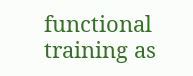functional training as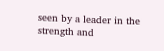seen by a leader in the strength and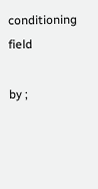conditioning field

by ;